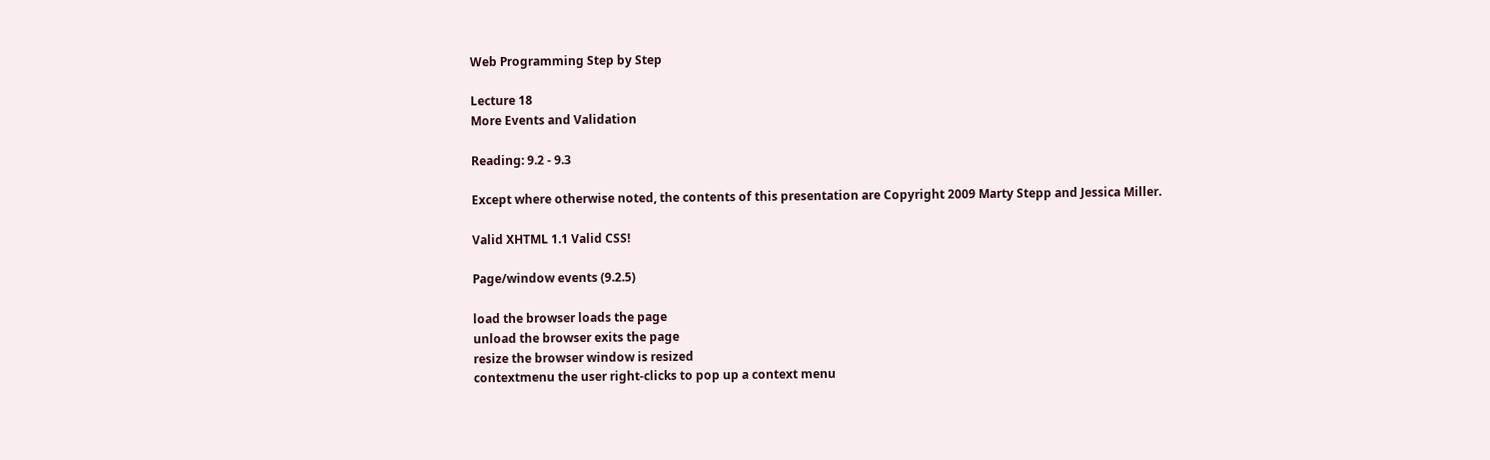Web Programming Step by Step

Lecture 18
More Events and Validation

Reading: 9.2 - 9.3

Except where otherwise noted, the contents of this presentation are Copyright 2009 Marty Stepp and Jessica Miller.

Valid XHTML 1.1 Valid CSS!

Page/window events (9.2.5)

load the browser loads the page
unload the browser exits the page
resize the browser window is resized
contextmenu the user right-clicks to pop up a context menu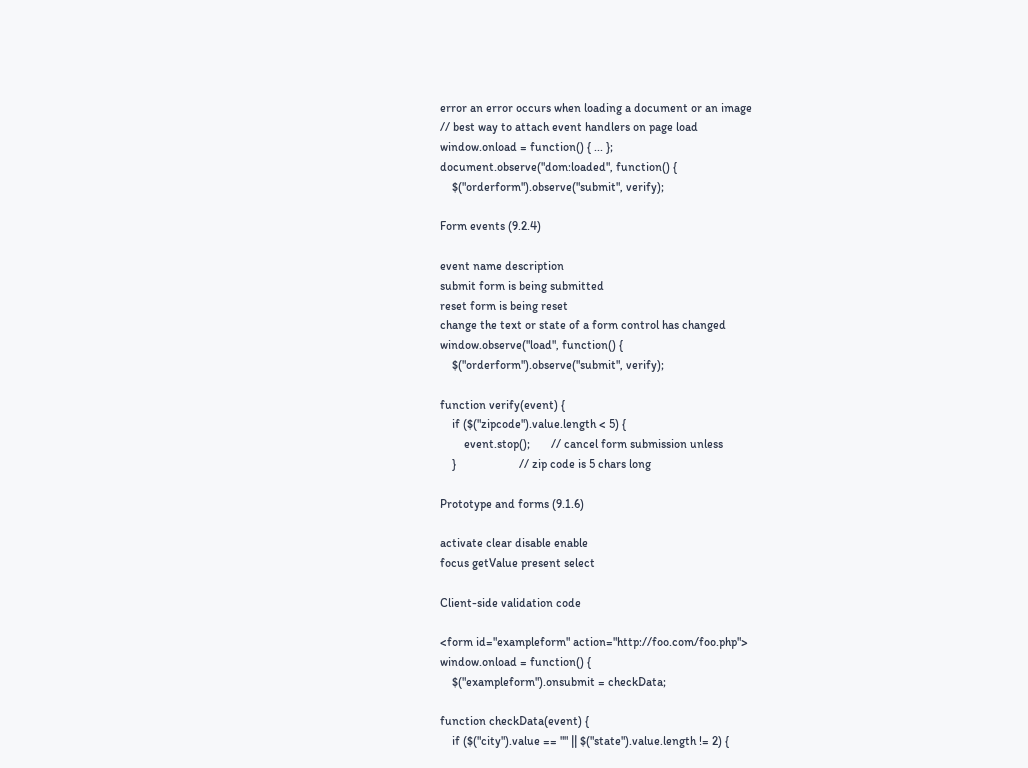error an error occurs when loading a document or an image
// best way to attach event handlers on page load
window.onload = function() { ... };
document.observe("dom:loaded", function() {
    $("orderform").observe("submit", verify);

Form events (9.2.4)

event name description
submit form is being submitted
reset form is being reset
change the text or state of a form control has changed
window.observe("load", function() {
    $("orderform").observe("submit", verify);

function verify(event) {
    if ($("zipcode").value.length < 5) {
        event.stop();       // cancel form submission unless
    }                     // zip code is 5 chars long

Prototype and forms (9.1.6)

activate clear disable enable
focus getValue present select

Client-side validation code

<form id="exampleform" action="http://foo.com/foo.php">
window.onload = function() {
    $("exampleform").onsubmit = checkData;

function checkData(event) {
    if ($("city").value == "" || $("state").value.length != 2) {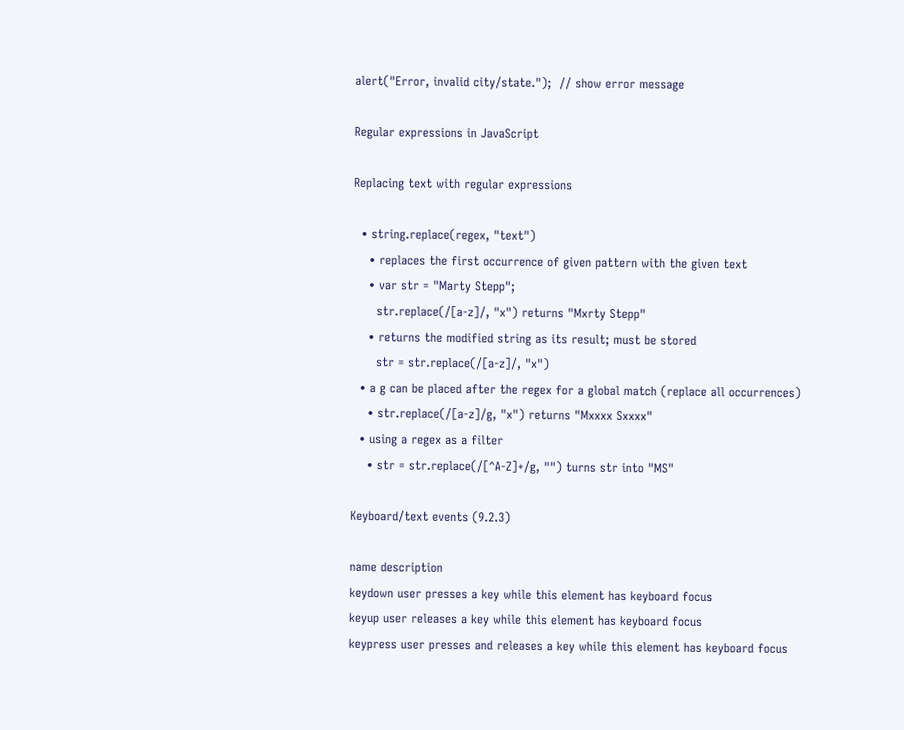alert("Error, invalid city/state.");  // show error message

Regular expressions in JavaScript

Replacing text with regular expressions

  • string.replace(regex, "text")
    • replaces the first occurrence of given pattern with the given text
    • var str = "Marty Stepp";
      str.replace(/[a-z]/, "x") returns "Mxrty Stepp"
    • returns the modified string as its result; must be stored
      str = str.replace(/[a-z]/, "x")
  • a g can be placed after the regex for a global match (replace all occurrences)
    • str.replace(/[a-z]/g, "x") returns "Mxxxx Sxxxx"
  • using a regex as a filter
    • str = str.replace(/[^A-Z]+/g, "") turns str into "MS"

Keyboard/text events (9.2.3)

name description
keydown user presses a key while this element has keyboard focus
keyup user releases a key while this element has keyboard focus
keypress user presses and releases a key while this element has keyboard focus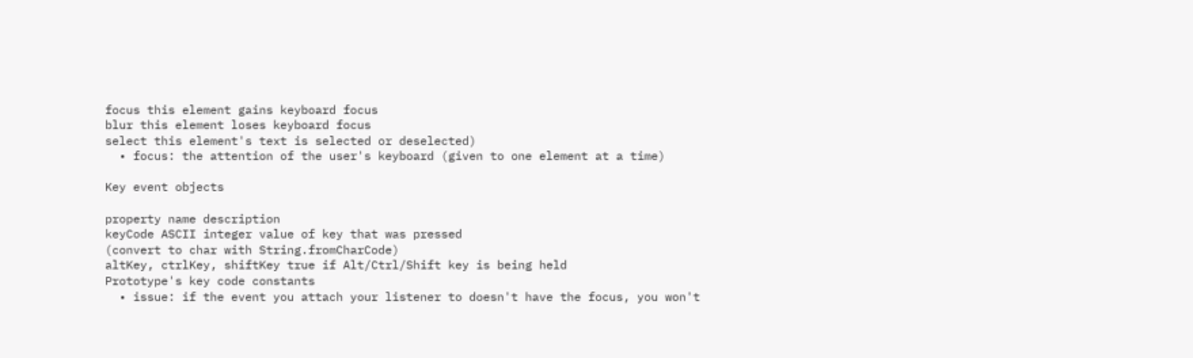focus this element gains keyboard focus
blur this element loses keyboard focus
select this element's text is selected or deselected)
  • focus: the attention of the user's keyboard (given to one element at a time)

Key event objects

property name description
keyCode ASCII integer value of key that was pressed
(convert to char with String.fromCharCode)
altKey, ctrlKey, shiftKey true if Alt/Ctrl/Shift key is being held
Prototype's key code constants
  • issue: if the event you attach your listener to doesn't have the focus, you won't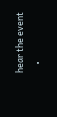hear the event
    •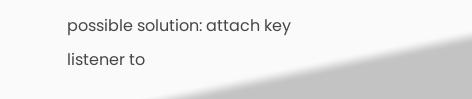possible solution: attach key listener to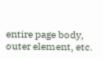entire page body, outer element, etc.